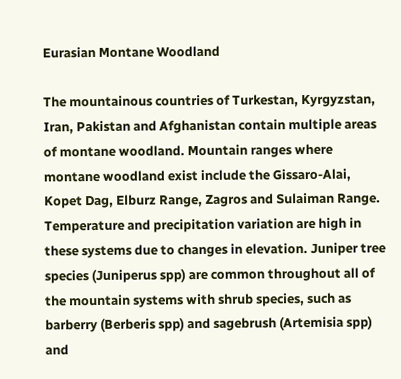Eurasian Montane Woodland

The mountainous countries of Turkestan, Kyrgyzstan, Iran, Pakistan and Afghanistan contain multiple areas of montane woodland. Mountain ranges where montane woodland exist include the Gissaro-Alai, Kopet Dag, Elburz Range, Zagros and Sulaiman Range. Temperature and precipitation variation are high in these systems due to changes in elevation. Juniper tree species (Juniperus spp) are common throughout all of the mountain systems with shrub species, such as barberry (Berberis spp) and sagebrush (Artemisia spp) and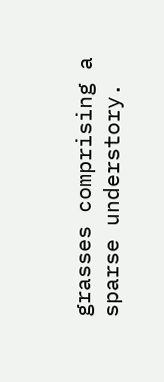grasses comprising a sparse understory.